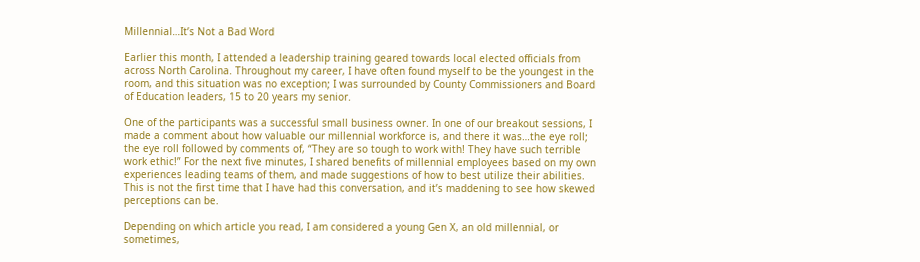Millennial…It’s Not a Bad Word

Earlier this month, I attended a leadership training geared towards local elected officials from across North Carolina. Throughout my career, I have often found myself to be the youngest in the room, and this situation was no exception; I was surrounded by County Commissioners and Board of Education leaders, 15 to 20 years my senior.

One of the participants was a successful small business owner. In one of our breakout sessions, I made a comment about how valuable our millennial workforce is, and there it was…the eye roll; the eye roll followed by comments of, “They are so tough to work with! They have such terrible work ethic!” For the next five minutes, I shared benefits of millennial employees based on my own experiences leading teams of them, and made suggestions of how to best utilize their abilities. This is not the first time that I have had this conversation, and it’s maddening to see how skewed perceptions can be.

Depending on which article you read, I am considered a young Gen X, an old millennial, or sometimes,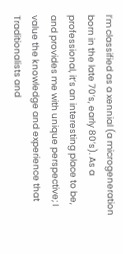I’m classified as a xennial (a microgeneration born in the late 70’s, early 80’s). As a professional, it’s an interesting place to be, and provides me with unique perspective; I value the knowledge and experience that Traditionalists and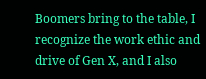Boomers bring to the table, I recognize the work ethic and drive of Gen X, and I also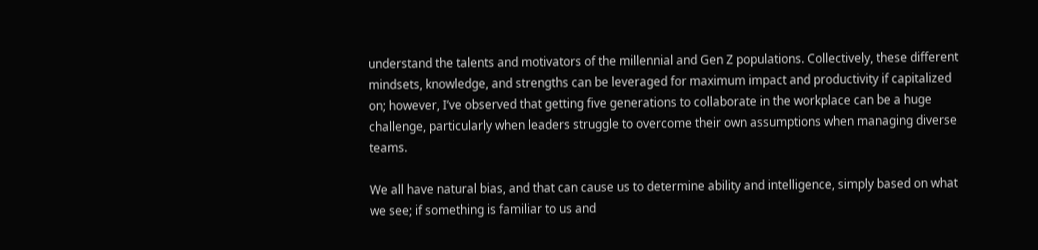understand the talents and motivators of the millennial and Gen Z populations. Collectively, these different mindsets, knowledge, and strengths can be leveraged for maximum impact and productivity if capitalized on; however, I’ve observed that getting five generations to collaborate in the workplace can be a huge challenge, particularly when leaders struggle to overcome their own assumptions when managing diverse teams.

We all have natural bias, and that can cause us to determine ability and intelligence, simply based on what we see; if something is familiar to us and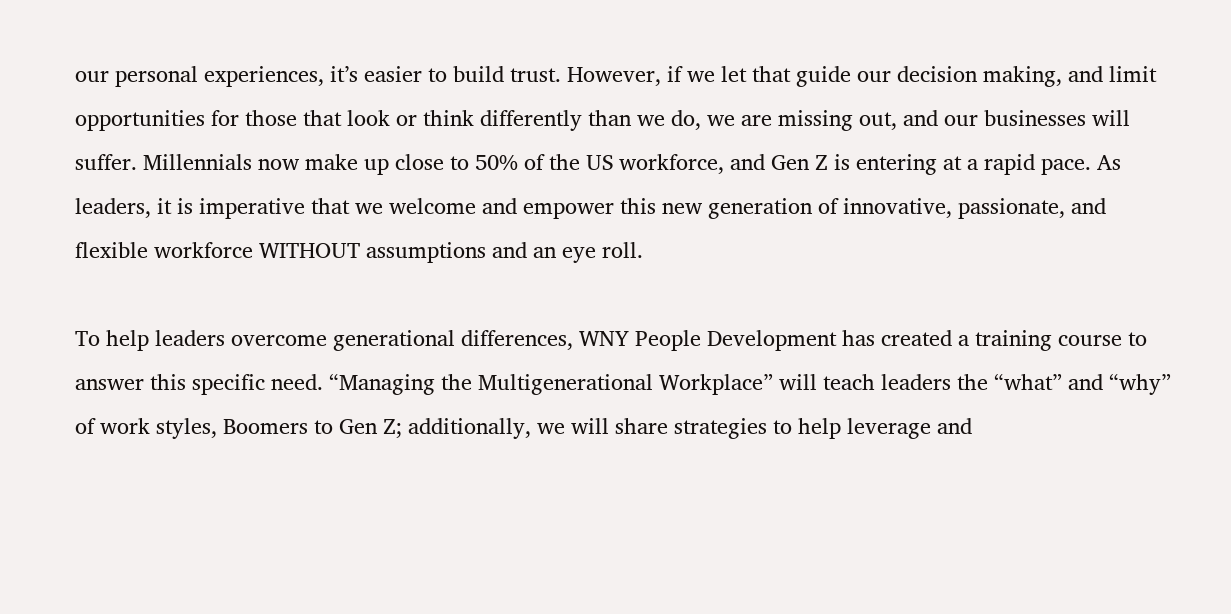our personal experiences, it’s easier to build trust. However, if we let that guide our decision making, and limit opportunities for those that look or think differently than we do, we are missing out, and our businesses will suffer. Millennials now make up close to 50% of the US workforce, and Gen Z is entering at a rapid pace. As leaders, it is imperative that we welcome and empower this new generation of innovative, passionate, and flexible workforce WITHOUT assumptions and an eye roll.

To help leaders overcome generational differences, WNY People Development has created a training course to answer this specific need. “Managing the Multigenerational Workplace” will teach leaders the “what” and “why” of work styles, Boomers to Gen Z; additionally, we will share strategies to help leverage and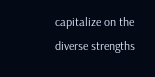capitalize on the diverse strengths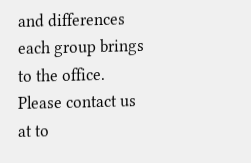and differences each group brings to the office. Please contact us at to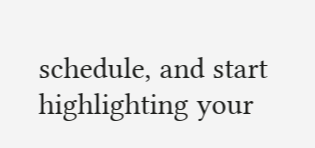schedule, and start highlighting your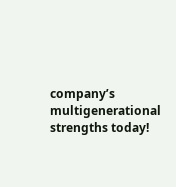company’s multigenerational strengths today!